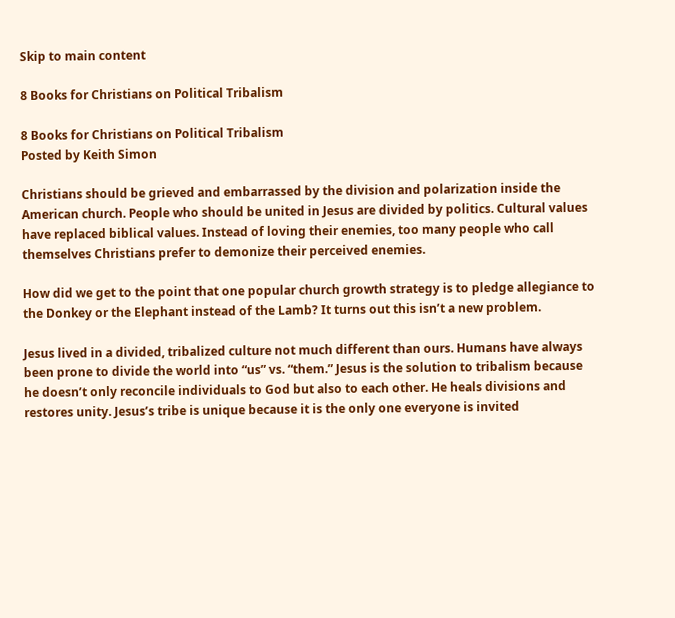Skip to main content

8 Books for Christians on Political Tribalism

8 Books for Christians on Political Tribalism
Posted by Keith Simon

Christians should be grieved and embarrassed by the division and polarization inside the American church. People who should be united in Jesus are divided by politics. Cultural values have replaced biblical values. Instead of loving their enemies, too many people who call themselves Christians prefer to demonize their perceived enemies.

How did we get to the point that one popular church growth strategy is to pledge allegiance to the Donkey or the Elephant instead of the Lamb? It turns out this isn’t a new problem.

Jesus lived in a divided, tribalized culture not much different than ours. Humans have always been prone to divide the world into “us” vs. “them.” Jesus is the solution to tribalism because he doesn’t only reconcile individuals to God but also to each other. He heals divisions and restores unity. Jesus’s tribe is unique because it is the only one everyone is invited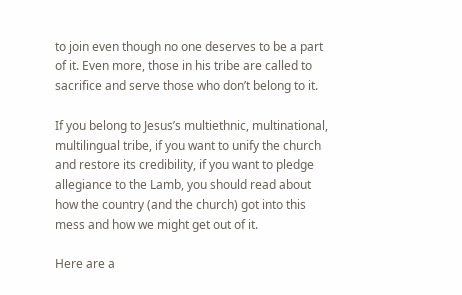to join even though no one deserves to be a part of it. Even more, those in his tribe are called to sacrifice and serve those who don’t belong to it.

If you belong to Jesus’s multiethnic, multinational, multilingual tribe, if you want to unify the church and restore its credibility, if you want to pledge allegiance to the Lamb, you should read about how the country (and the church) got into this mess and how we might get out of it.

Here are a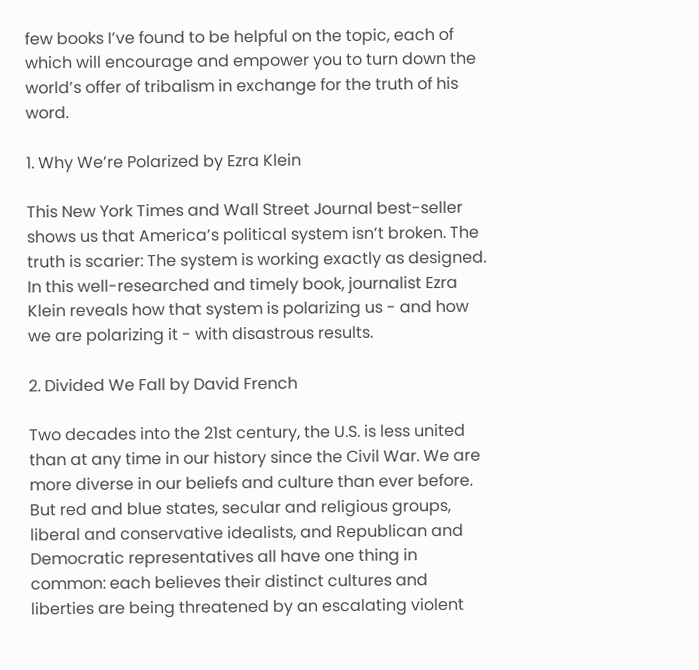few books I’ve found to be helpful on the topic, each of which will encourage and empower you to turn down the world’s offer of tribalism in exchange for the truth of his word.

1. Why We’re Polarized by Ezra Klein

This New York Times and Wall Street Journal best-seller shows us that America’s political system isn’t broken. The truth is scarier: The system is working exactly as designed. In this well-researched and timely book, journalist Ezra Klein reveals how that system is polarizing us - and how we are polarizing it - with disastrous results.

2. Divided We Fall by David French

Two decades into the 21st century, the U.S. is less united than at any time in our history since the Civil War. We are more diverse in our beliefs and culture than ever before. But red and blue states, secular and religious groups, liberal and conservative idealists, and Republican and Democratic representatives all have one thing in common: each believes their distinct cultures and liberties are being threatened by an escalating violent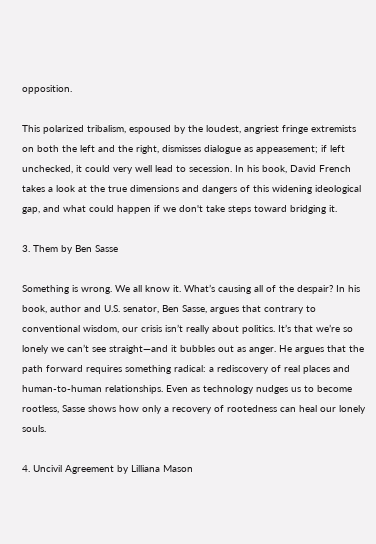opposition.

This polarized tribalism, espoused by the loudest, angriest fringe extremists on both the left and the right, dismisses dialogue as appeasement; if left unchecked, it could very well lead to secession. In his book, David French takes a look at the true dimensions and dangers of this widening ideological gap, and what could happen if we don't take steps toward bridging it.

3. Them by Ben Sasse

Something is wrong. We all know it. What’s causing all of the despair? In his book, author and U.S. senator, Ben Sasse, argues that contrary to conventional wisdom, our crisis isn’t really about politics. It’s that we’re so lonely we can’t see straight—and it bubbles out as anger. He argues that the path forward requires something radical: a rediscovery of real places and human-to-human relationships. Even as technology nudges us to become rootless, Sasse shows how only a recovery of rootedness can heal our lonely souls.

4. Uncivil Agreement by Lilliana Mason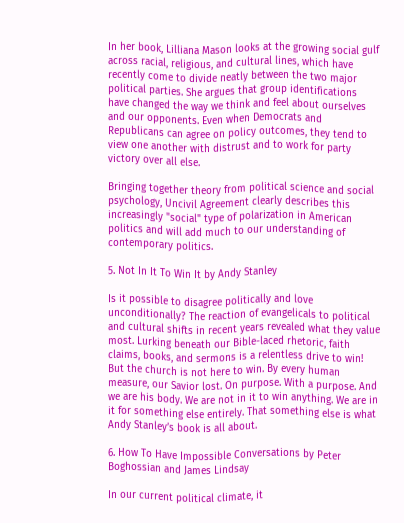In her book, Lilliana Mason looks at the growing social gulf across racial, religious, and cultural lines, which have recently come to divide neatly between the two major political parties. She argues that group identifications have changed the way we think and feel about ourselves and our opponents. Even when Democrats and Republicans can agree on policy outcomes, they tend to view one another with distrust and to work for party victory over all else.

Bringing together theory from political science and social psychology, Uncivil Agreement clearly describes this increasingly "social" type of polarization in American politics and will add much to our understanding of contemporary politics.

5. Not In It To Win It by Andy Stanley

Is it possible to disagree politically and love unconditionally? The reaction of evangelicals to political and cultural shifts in recent years revealed what they value most. Lurking beneath our Bible-laced rhetoric, faith claims, books, and sermons is a relentless drive to win! But the church is not here to win. By every human measure, our Savior lost. On purpose. With a purpose. And we are his body. We are not in it to win anything. We are in it for something else entirely. That something else is what Andy Stanley’s book is all about.

6. How To Have Impossible Conversations by Peter Boghossian and James Lindsay

In our current political climate, it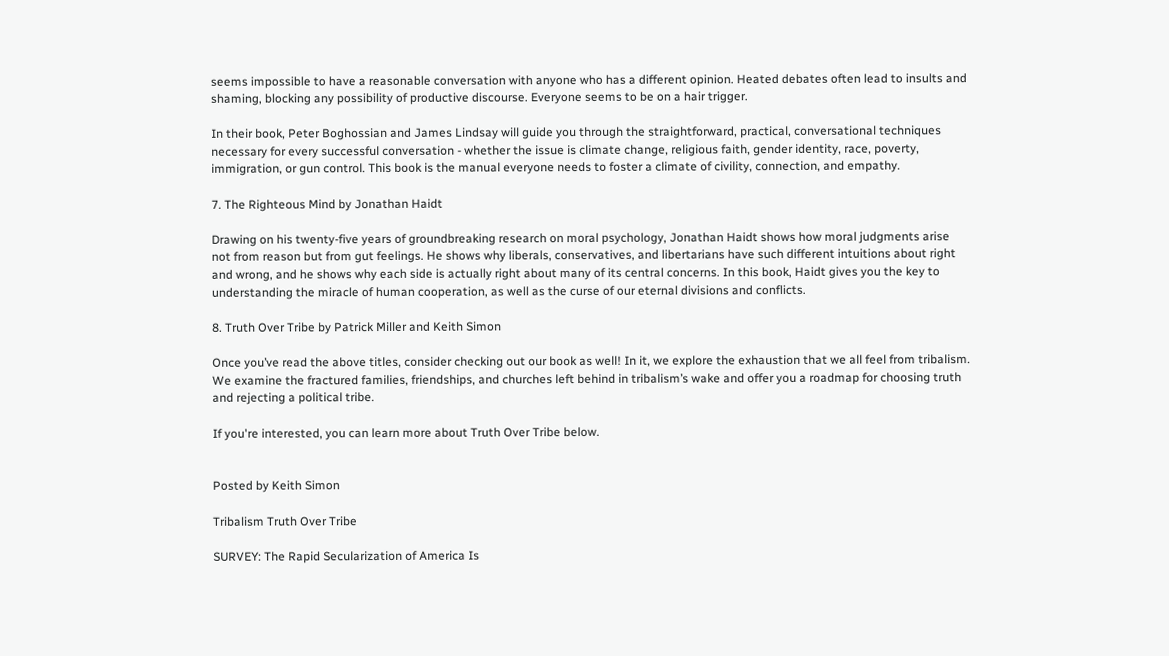seems impossible to have a reasonable conversation with anyone who has a different opinion. Heated debates often lead to insults and shaming, blocking any possibility of productive discourse. Everyone seems to be on a hair trigger.

In their book, Peter Boghossian and James Lindsay will guide you through the straightforward, practical, conversational techniques necessary for every successful conversation - whether the issue is climate change, religious faith, gender identity, race, poverty, immigration, or gun control. This book is the manual everyone needs to foster a climate of civility, connection, and empathy.

7. The Righteous Mind by Jonathan Haidt

Drawing on his twenty-five years of groundbreaking research on moral psychology, Jonathan Haidt shows how moral judgments arise not from reason but from gut feelings. He shows why liberals, conservatives, and libertarians have such different intuitions about right and wrong, and he shows why each side is actually right about many of its central concerns. In this book, Haidt gives you the key to understanding the miracle of human cooperation, as well as the curse of our eternal divisions and conflicts.

8. Truth Over Tribe by Patrick Miller and Keith Simon

Once you’ve read the above titles, consider checking out our book as well! In it, we explore the exhaustion that we all feel from tribalism. We examine the fractured families, friendships, and churches left behind in tribalism’s wake and offer you a roadmap for choosing truth and rejecting a political tribe.

If you're interested, you can learn more about Truth Over Tribe below.


Posted by Keith Simon

Tribalism Truth Over Tribe

SURVEY: The Rapid Secularization of America Is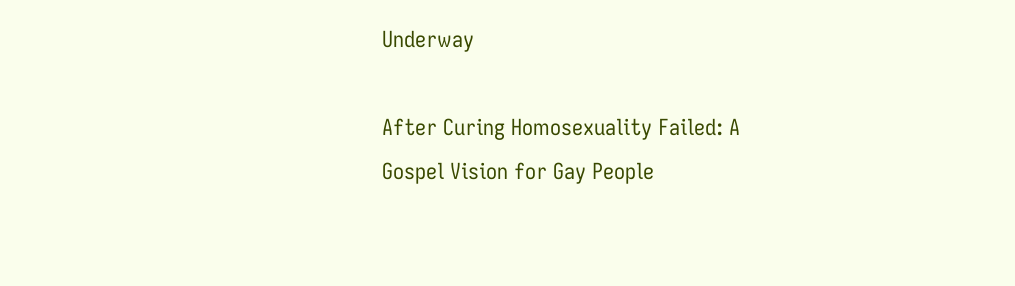Underway

After Curing Homosexuality Failed: A Gospel Vision for Gay People